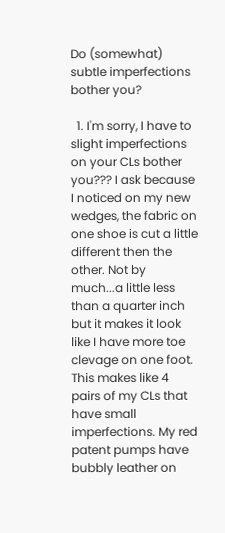Do (somewhat) subtle imperfections bother you?

  1. I'm sorry, I have to slight imperfections on your CLs bother you??? I ask because I noticed on my new wedges, the fabric on one shoe is cut a little different then the other. Not by much...a little less than a quarter inch but it makes it look like I have more toe clevage on one foot. This makes like 4 pairs of my CLs that have small imperfections. My red patent pumps have bubbly leather on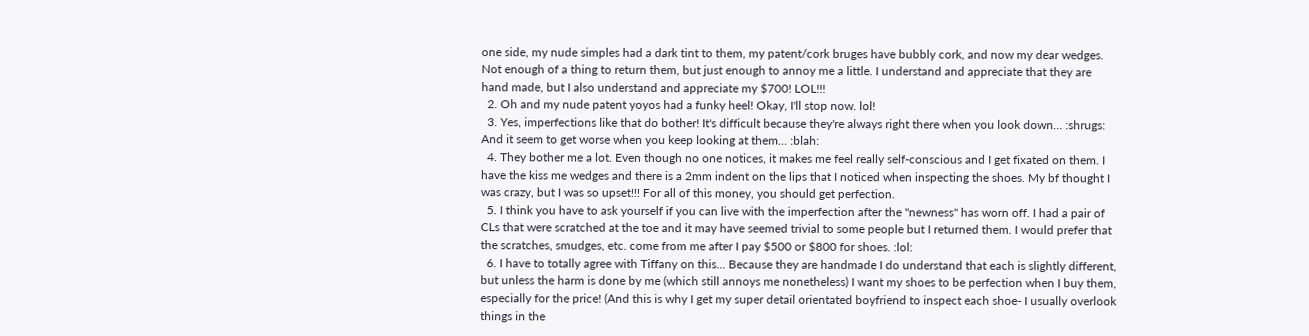one side, my nude simples had a dark tint to them, my patent/cork bruges have bubbly cork, and now my dear wedges. Not enough of a thing to return them, but just enough to annoy me a little. I understand and appreciate that they are hand made, but I also understand and appreciate my $700! LOL!!!
  2. Oh and my nude patent yoyos had a funky heel! Okay, I'll stop now. lol!
  3. Yes, imperfections like that do bother! It's difficult because they're always right there when you look down... :shrugs: And it seem to get worse when you keep looking at them... :blah:
  4. They bother me a lot. Even though no one notices, it makes me feel really self-conscious and I get fixated on them. I have the kiss me wedges and there is a 2mm indent on the lips that I noticed when inspecting the shoes. My bf thought I was crazy, but I was so upset!!! For all of this money, you should get perfection.
  5. I think you have to ask yourself if you can live with the imperfection after the "newness" has worn off. I had a pair of CLs that were scratched at the toe and it may have seemed trivial to some people but I returned them. I would prefer that the scratches, smudges, etc. come from me after I pay $500 or $800 for shoes. :lol:
  6. I have to totally agree with Tiffany on this... Because they are handmade I do understand that each is slightly different, but unless the harm is done by me (which still annoys me nonetheless) I want my shoes to be perfection when I buy them, especially for the price! (And this is why I get my super detail orientated boyfriend to inspect each shoe- I usually overlook things in the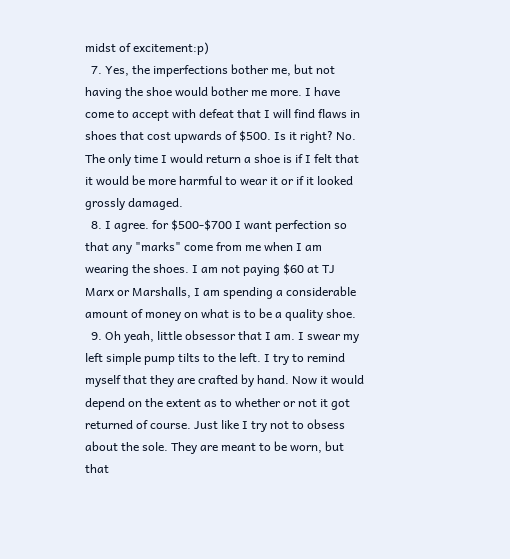midst of excitement:p)
  7. Yes, the imperfections bother me, but not having the shoe would bother me more. I have come to accept with defeat that I will find flaws in shoes that cost upwards of $500. Is it right? No. The only time I would return a shoe is if I felt that it would be more harmful to wear it or if it looked grossly damaged.
  8. I agree. for $500-$700 I want perfection so that any "marks" come from me when I am wearing the shoes. I am not paying $60 at TJ Marx or Marshalls, I am spending a considerable amount of money on what is to be a quality shoe.
  9. Oh yeah, little obsessor that I am. I swear my left simple pump tilts to the left. I try to remind myself that they are crafted by hand. Now it would depend on the extent as to whether or not it got returned of course. Just like I try not to obsess about the sole. They are meant to be worn, but that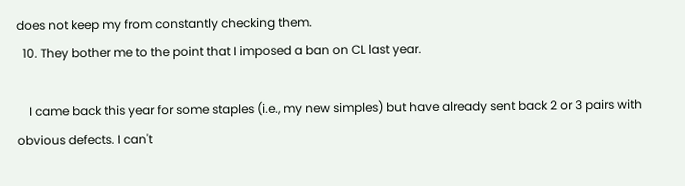does not keep my from constantly checking them.
  10. They bother me to the point that I imposed a ban on CL last year.

    I came back this year for some staples (i.e., my new simples) but have already sent back 2 or 3 pairs with obvious defects. I can't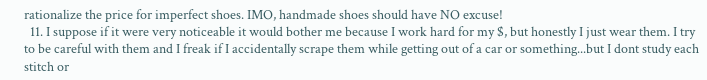rationalize the price for imperfect shoes. IMO, handmade shoes should have NO excuse!
  11. I suppose if it were very noticeable it would bother me because I work hard for my $, but honestly I just wear them. I try to be careful with them and I freak if I accidentally scrape them while getting out of a car or something...but I dont study each stitch or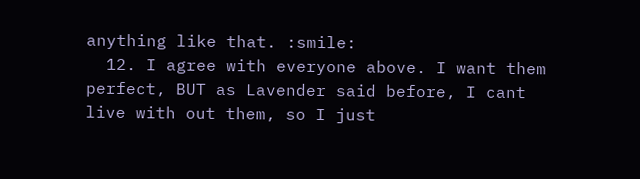anything like that. :smile:
  12. I agree with everyone above. I want them perfect, BUT as Lavender said before, I cant live with out them, so I just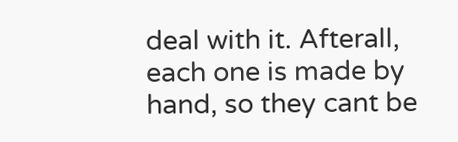deal with it. Afterall, each one is made by hand, so they cant be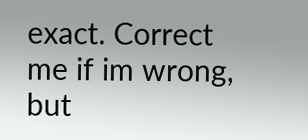exact. Correct me if im wrong, but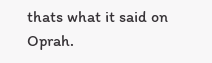thats what it said on Oprah.